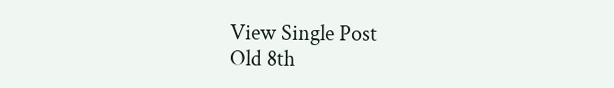View Single Post
Old 8th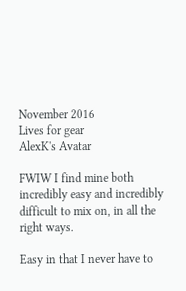November 2016
Lives for gear
AlexK's Avatar

FWIW I find mine both incredibly easy and incredibly difficult to mix on, in all the right ways.

Easy in that I never have to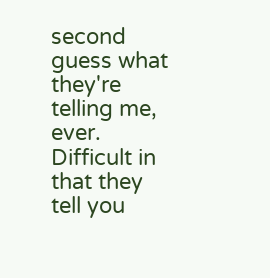second guess what they're telling me, ever.
Difficult in that they tell you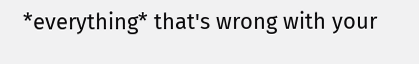*everything* that's wrong with your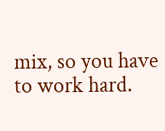mix, so you have to work hard.